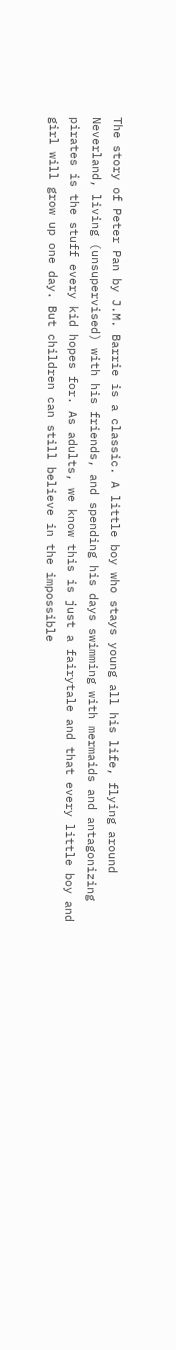The story of Peter Pan by J.M. Barrie is a classic. A little boy who stays young all his life, flying around Neverland, living (unsupervised) with his friends, and spending his days swimming with mermaids and antagonizing pirates is the stuff every kid hopes for. As adults, we know this is just a fairytale and that every little boy and girl will grow up one day. But children can still believe in the impossible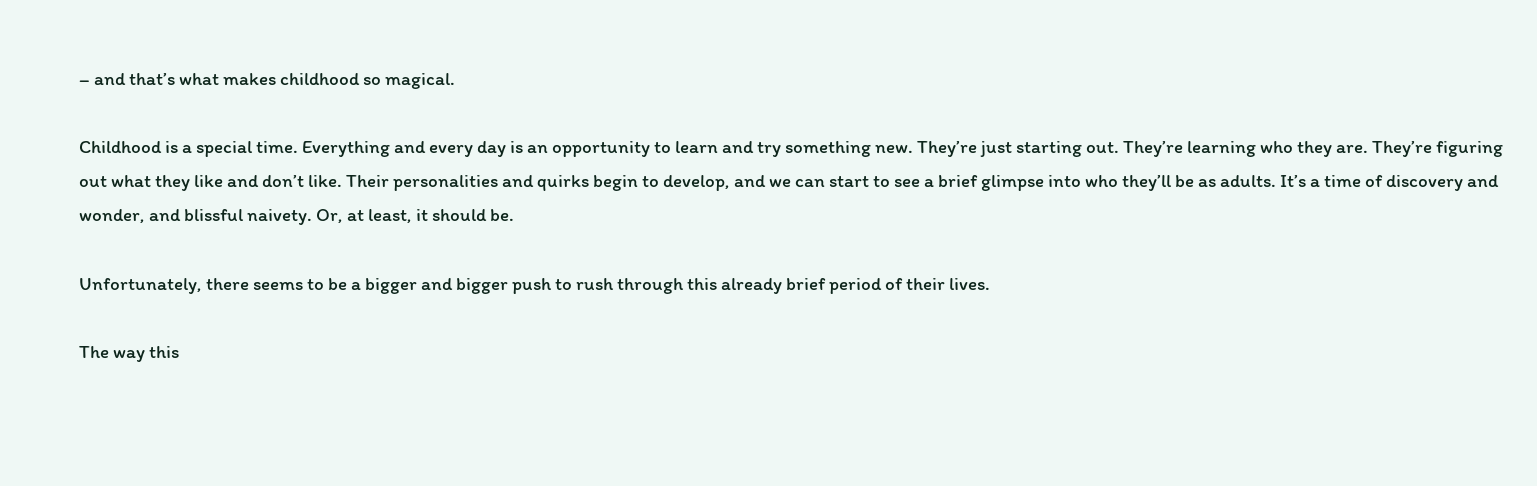– and that’s what makes childhood so magical.

Childhood is a special time. Everything and every day is an opportunity to learn and try something new. They’re just starting out. They’re learning who they are. They’re figuring out what they like and don’t like. Their personalities and quirks begin to develop, and we can start to see a brief glimpse into who they’ll be as adults. It’s a time of discovery and wonder, and blissful naivety. Or, at least, it should be.

Unfortunately, there seems to be a bigger and bigger push to rush through this already brief period of their lives.

The way this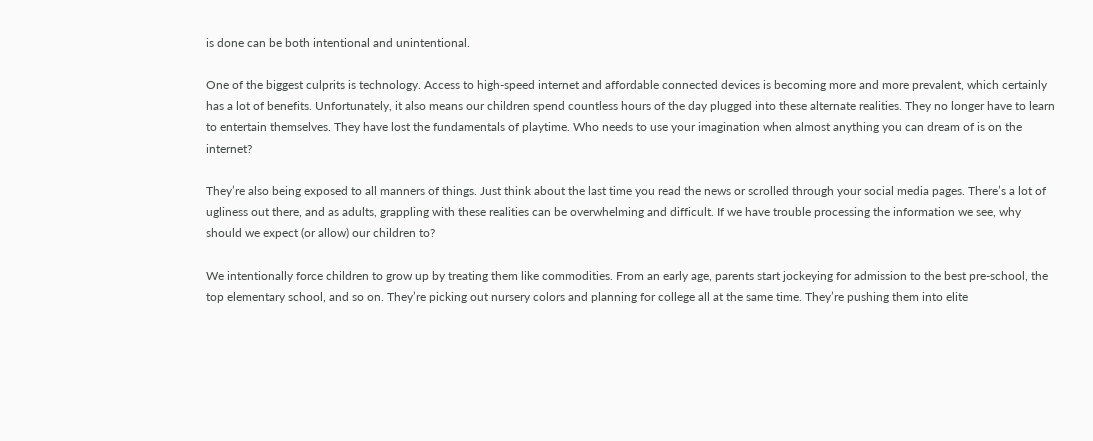is done can be both intentional and unintentional.

One of the biggest culprits is technology. Access to high-speed internet and affordable connected devices is becoming more and more prevalent, which certainly has a lot of benefits. Unfortunately, it also means our children spend countless hours of the day plugged into these alternate realities. They no longer have to learn to entertain themselves. They have lost the fundamentals of playtime. Who needs to use your imagination when almost anything you can dream of is on the internet?

They’re also being exposed to all manners of things. Just think about the last time you read the news or scrolled through your social media pages. There’s a lot of ugliness out there, and as adults, grappling with these realities can be overwhelming and difficult. If we have trouble processing the information we see, why should we expect (or allow) our children to?

We intentionally force children to grow up by treating them like commodities. From an early age, parents start jockeying for admission to the best pre-school, the top elementary school, and so on. They’re picking out nursery colors and planning for college all at the same time. They’re pushing them into elite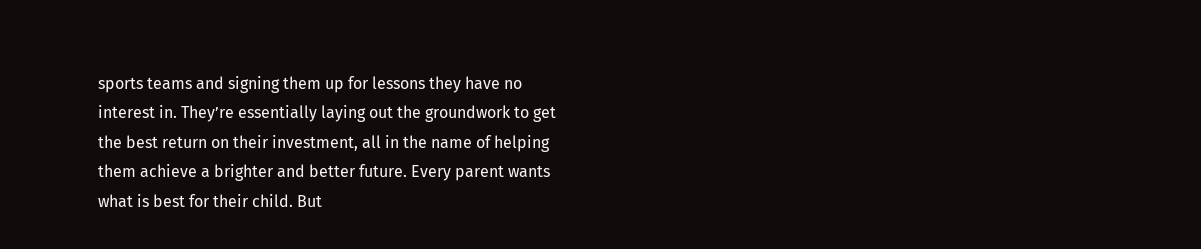sports teams and signing them up for lessons they have no interest in. They’re essentially laying out the groundwork to get the best return on their investment, all in the name of helping them achieve a brighter and better future. Every parent wants what is best for their child. But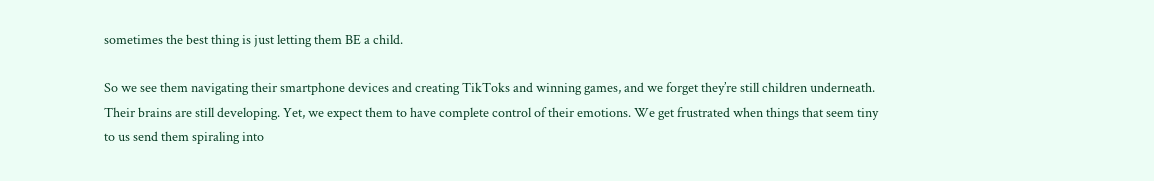sometimes the best thing is just letting them BE a child.

So we see them navigating their smartphone devices and creating TikToks and winning games, and we forget they’re still children underneath. Their brains are still developing. Yet, we expect them to have complete control of their emotions. We get frustrated when things that seem tiny to us send them spiraling into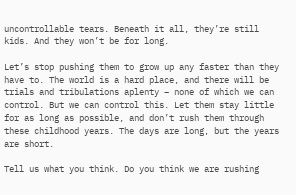uncontrollable tears. Beneath it all, they’re still kids. And they won’t be for long.

Let’s stop pushing them to grow up any faster than they have to. The world is a hard place, and there will be trials and tribulations aplenty – none of which we can control. But we can control this. Let them stay little for as long as possible, and don’t rush them through these childhood years. The days are long, but the years are short.

Tell us what you think. Do you think we are rushing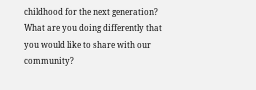childhood for the next generation? What are you doing differently that you would like to share with our community?